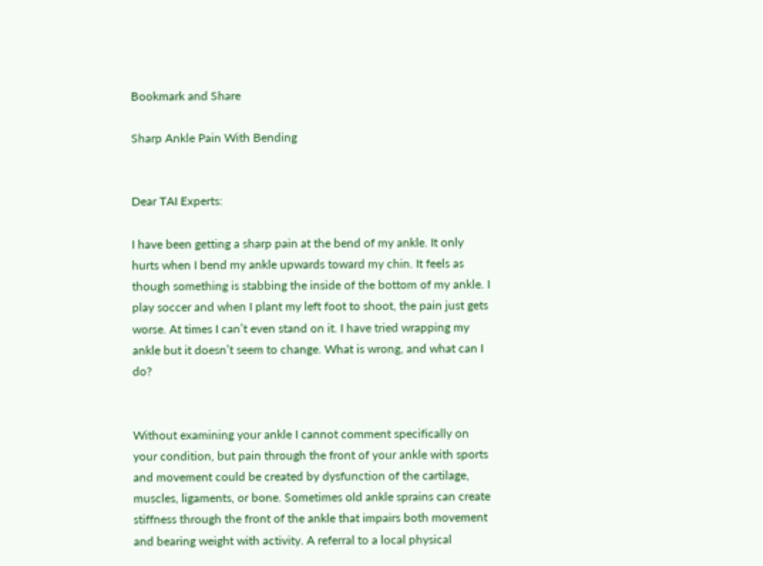Bookmark and Share

Sharp Ankle Pain With Bending


Dear TAI Experts:

I have been getting a sharp pain at the bend of my ankle. It only hurts when I bend my ankle upwards toward my chin. It feels as though something is stabbing the inside of the bottom of my ankle. I play soccer and when I plant my left foot to shoot, the pain just gets worse. At times I can’t even stand on it. I have tried wrapping my ankle but it doesn’t seem to change. What is wrong, and what can I do?


Without examining your ankle I cannot comment specifically on your condition, but pain through the front of your ankle with sports and movement could be created by dysfunction of the cartilage, muscles, ligaments, or bone. Sometimes old ankle sprains can create stiffness through the front of the ankle that impairs both movement and bearing weight with activity. A referral to a local physical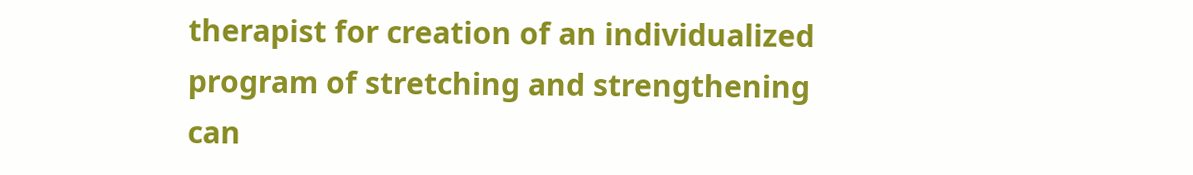therapist for creation of an individualized program of stretching and strengthening can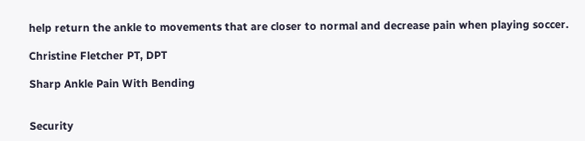help return the ankle to movements that are closer to normal and decrease pain when playing soccer.

Christine Fletcher PT, DPT

Sharp Ankle Pain With Bending


Security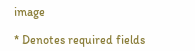image

* Denotes required fields